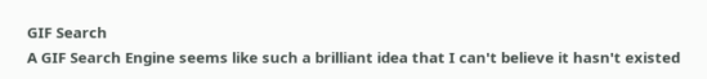GIF Search
A GIF Search Engine seems like such a brilliant idea that I can't believe it hasn't existed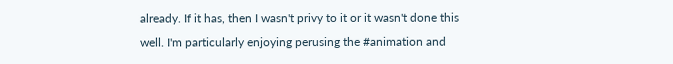already. If it has, then I wasn't privy to it or it wasn't done this well. I'm particularly enjoying perusing the #animation and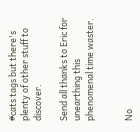#cats tags but there's plenty of other stuff to discover.

Send all thanks to Eric for unearthing this phenomenal time waster.


No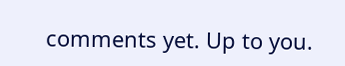comments yet. Up to you.